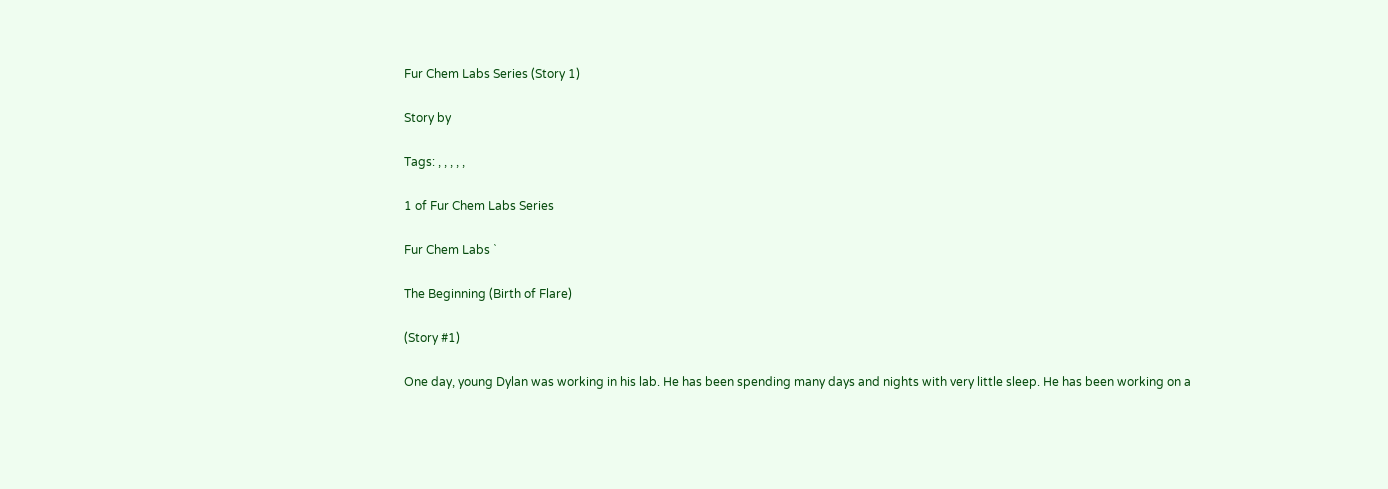Fur Chem Labs Series (Story 1)

Story by

Tags: , , , , ,

1 of Fur Chem Labs Series

Fur Chem Labs `

The Beginning (Birth of Flare)

(Story #1)

One day, young Dylan was working in his lab. He has been spending many days and nights with very little sleep. He has been working on a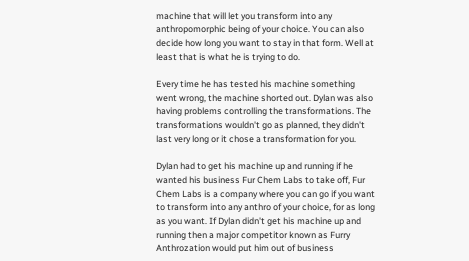machine that will let you transform into any anthropomorphic being of your choice. You can also decide how long you want to stay in that form. Well at least that is what he is trying to do.

Every time he has tested his machine something went wrong, the machine shorted out. Dylan was also having problems controlling the transformations. The transformations wouldn't go as planned, they didn't last very long or it chose a transformation for you.

Dylan had to get his machine up and running if he wanted his business Fur Chem Labs to take off, Fur Chem Labs is a company where you can go if you want to transform into any anthro of your choice, for as long as you want. If Dylan didn't get his machine up and running then a major competitor known as Furry Anthrozation would put him out of business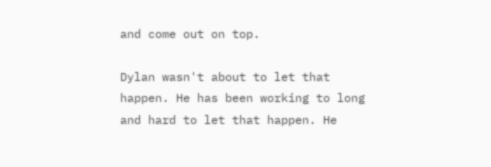and come out on top.

Dylan wasn't about to let that happen. He has been working to long and hard to let that happen. He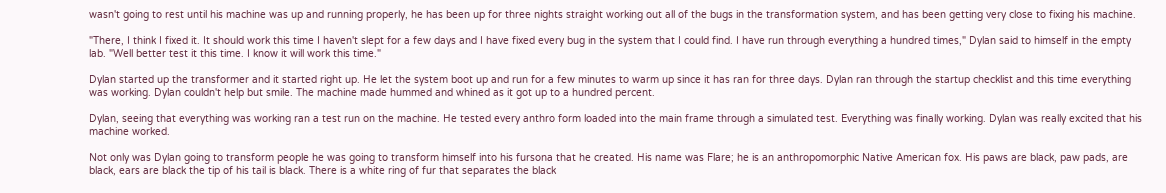wasn't going to rest until his machine was up and running properly, he has been up for three nights straight working out all of the bugs in the transformation system, and has been getting very close to fixing his machine.

"There, I think I fixed it. It should work this time I haven't slept for a few days and I have fixed every bug in the system that I could find. I have run through everything a hundred times," Dylan said to himself in the empty lab. "Well better test it this time. I know it will work this time."

Dylan started up the transformer and it started right up. He let the system boot up and run for a few minutes to warm up since it has ran for three days. Dylan ran through the startup checklist and this time everything was working. Dylan couldn't help but smile. The machine made hummed and whined as it got up to a hundred percent.

Dylan, seeing that everything was working ran a test run on the machine. He tested every anthro form loaded into the main frame through a simulated test. Everything was finally working. Dylan was really excited that his machine worked.

Not only was Dylan going to transform people he was going to transform himself into his fursona that he created. His name was Flare; he is an anthropomorphic Native American fox. His paws are black, paw pads, are black, ears are black the tip of his tail is black. There is a white ring of fur that separates the black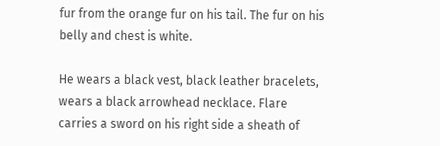fur from the orange fur on his tail. The fur on his belly and chest is white.

He wears a black vest, black leather bracelets, wears a black arrowhead necklace. Flare carries a sword on his right side a sheath of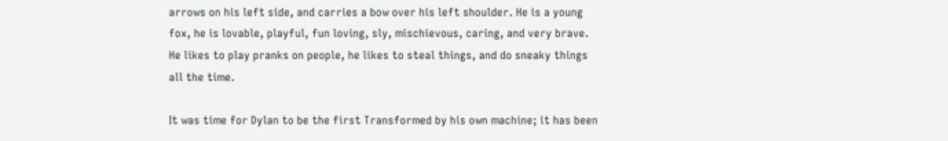arrows on his left side, and carries a bow over his left shoulder. He is a young fox, he is lovable, playful, fun loving, sly, mischievous, caring, and very brave. He likes to play pranks on people, he likes to steal things, and do sneaky things all the time.

It was time for Dylan to be the first Transformed by his own machine; it has been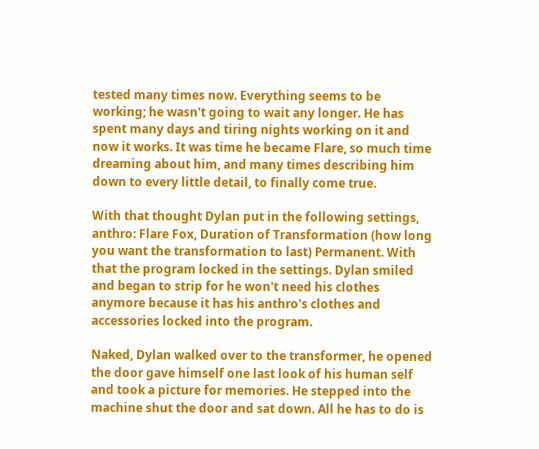tested many times now. Everything seems to be working; he wasn't going to wait any longer. He has spent many days and tiring nights working on it and now it works. It was time he became Flare, so much time dreaming about him, and many times describing him down to every little detail, to finally come true.

With that thought Dylan put in the following settings, anthro: Flare Fox, Duration of Transformation (how long you want the transformation to last) Permanent. With that the program locked in the settings. Dylan smiled and began to strip for he won't need his clothes anymore because it has his anthro's clothes and accessories locked into the program.

Naked, Dylan walked over to the transformer, he opened the door gave himself one last look of his human self and took a picture for memories. He stepped into the machine shut the door and sat down. All he has to do is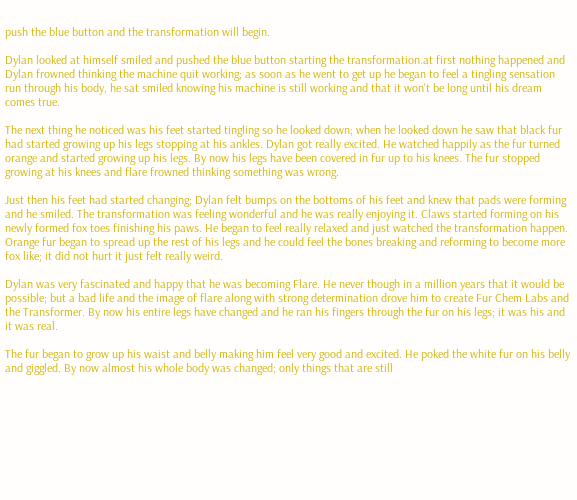push the blue button and the transformation will begin.

Dylan looked at himself smiled and pushed the blue button starting the transformation.at first nothing happened and Dylan frowned thinking the machine quit working; as soon as he went to get up he began to feel a tingling sensation run through his body, he sat smiled knowing his machine is still working and that it won't be long until his dream comes true.

The next thing he noticed was his feet started tingling so he looked down; when he looked down he saw that black fur had started growing up his legs stopping at his ankles. Dylan got really excited. He watched happily as the fur turned orange and started growing up his legs. By now his legs have been covered in fur up to his knees. The fur stopped growing at his knees and flare frowned thinking something was wrong.

Just then his feet had started changing; Dylan felt bumps on the bottoms of his feet and knew that pads were forming and he smiled. The transformation was feeling wonderful and he was really enjoying it. Claws started forming on his newly formed fox toes finishing his paws. He began to feel really relaxed and just watched the transformation happen. Orange fur began to spread up the rest of his legs and he could feel the bones breaking and reforming to become more fox like; it did not hurt it just felt really weird.

Dylan was very fascinated and happy that he was becoming Flare. He never though in a million years that it would be possible; but a bad life and the image of flare along with strong determination drove him to create Fur Chem Labs and the Transformer. By now his entire legs have changed and he ran his fingers through the fur on his legs; it was his and it was real.

The fur began to grow up his waist and belly making him feel very good and excited. He poked the white fur on his belly and giggled. By now almost his whole body was changed; only things that are still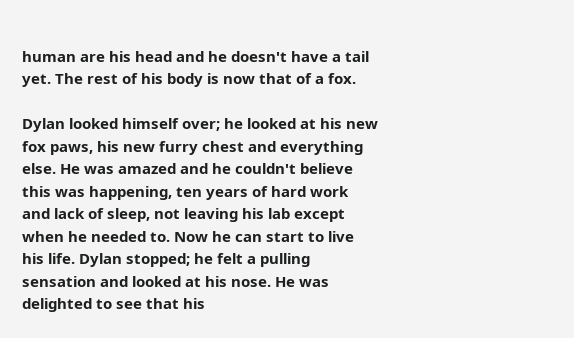human are his head and he doesn't have a tail yet. The rest of his body is now that of a fox.

Dylan looked himself over; he looked at his new fox paws, his new furry chest and everything else. He was amazed and he couldn't believe this was happening, ten years of hard work and lack of sleep, not leaving his lab except when he needed to. Now he can start to live his life. Dylan stopped; he felt a pulling sensation and looked at his nose. He was delighted to see that his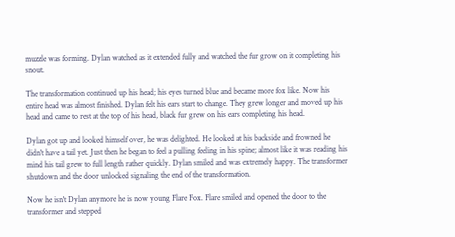muzzle was forming. Dylan watched as it extended fully and watched the fur grow on it completing his snout.

The transformation continued up his head; his eyes turned blue and became more fox like. Now his entire head was almost finished. Dylan felt his ears start to change. They grew longer and moved up his head and came to rest at the top of his head, black fur grew on his ears completing his head.

Dylan got up and looked himself over, he was delighted. He looked at his backside and frowned he didn't have a tail yet. Just then he began to feel a pulling feeling in his spine; almost like it was reading his mind his tail grew to full length rather quickly. Dylan smiled and was extremely happy. The transformer shutdown and the door unlocked signaling the end of the transformation.

Now he isn't Dylan anymore he is now young Flare Fox. Flare smiled and opened the door to the transformer and stepped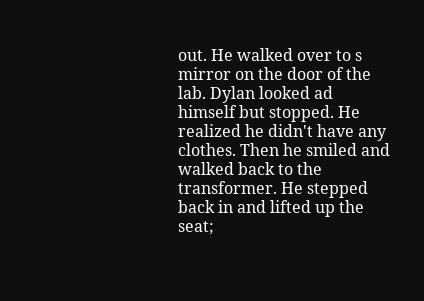out. He walked over to s mirror on the door of the lab. Dylan looked ad himself but stopped. He realized he didn't have any clothes. Then he smiled and walked back to the transformer. He stepped back in and lifted up the seat;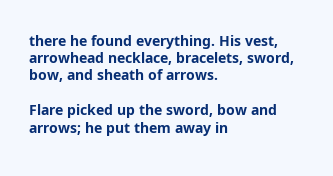there he found everything. His vest, arrowhead necklace, bracelets, sword, bow, and sheath of arrows.

Flare picked up the sword, bow and arrows; he put them away in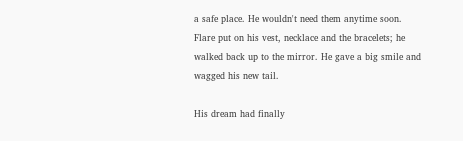a safe place. He wouldn't need them anytime soon. Flare put on his vest, necklace and the bracelets; he walked back up to the mirror. He gave a big smile and wagged his new tail.

His dream had finally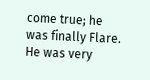come true; he was finally Flare. He was very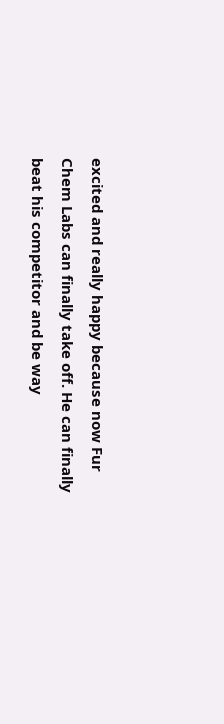excited and really happy because now Fur Chem Labs can finally take off. He can finally beat his competitor and be way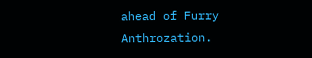ahead of Furry Anthrozation.